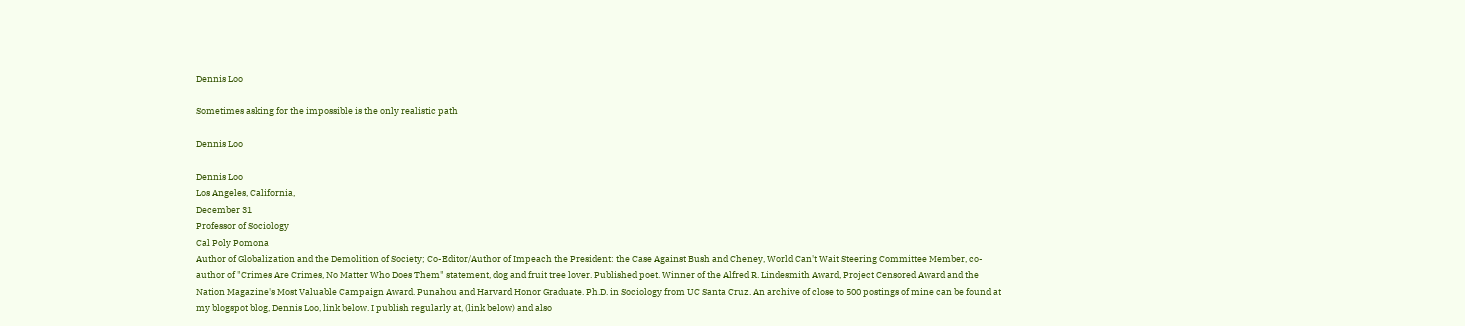Dennis Loo

Sometimes asking for the impossible is the only realistic path

Dennis Loo

Dennis Loo
Los Angeles, California,
December 31
Professor of Sociology
Cal Poly Pomona
Author of Globalization and the Demolition of Society; Co-Editor/Author of Impeach the President: the Case Against Bush and Cheney, World Can't Wait Steering Committee Member, co-author of "Crimes Are Crimes, No Matter Who Does Them" statement, dog and fruit tree lover. Published poet. Winner of the Alfred R. Lindesmith Award, Project Censored Award and the Nation Magazine's Most Valuable Campaign Award. Punahou and Harvard Honor Graduate. Ph.D. in Sociology from UC Santa Cruz. An archive of close to 500 postings of mine can be found at my blogspot blog, Dennis Loo, link below. I publish regularly at, (link below) and also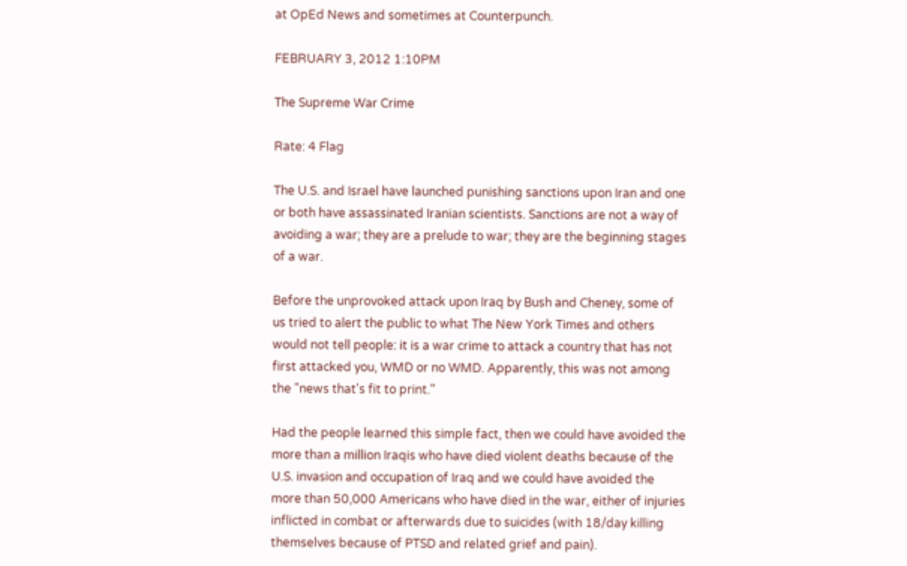at OpEd News and sometimes at Counterpunch.

FEBRUARY 3, 2012 1:10PM

The Supreme War Crime

Rate: 4 Flag

The U.S. and Israel have launched punishing sanctions upon Iran and one or both have assassinated Iranian scientists. Sanctions are not a way of avoiding a war; they are a prelude to war; they are the beginning stages of a war.

Before the unprovoked attack upon Iraq by Bush and Cheney, some of us tried to alert the public to what The New York Times and others would not tell people: it is a war crime to attack a country that has not first attacked you, WMD or no WMD. Apparently, this was not among the "news that's fit to print."

Had the people learned this simple fact, then we could have avoided the more than a million Iraqis who have died violent deaths because of the U.S. invasion and occupation of Iraq and we could have avoided the more than 50,000 Americans who have died in the war, either of injuries inflicted in combat or afterwards due to suicides (with 18/day killing themselves because of PTSD and related grief and pain).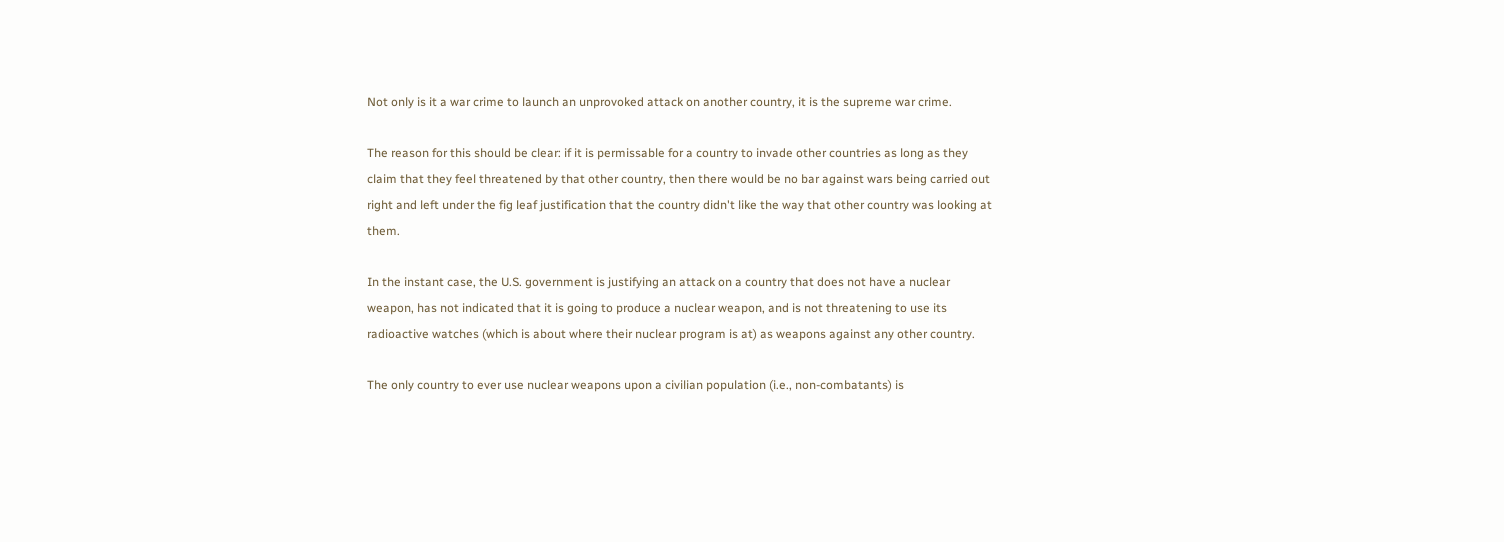Not only is it a war crime to launch an unprovoked attack on another country, it is the supreme war crime.

The reason for this should be clear: if it is permissable for a country to invade other countries as long as they claim that they feel threatened by that other country, then there would be no bar against wars being carried out right and left under the fig leaf justification that the country didn't like the way that other country was looking at them.

In the instant case, the U.S. government is justifying an attack on a country that does not have a nuclear weapon, has not indicated that it is going to produce a nuclear weapon, and is not threatening to use its radioactive watches (which is about where their nuclear program is at) as weapons against any other country.

The only country to ever use nuclear weapons upon a civilian population (i.e., non-combatants) is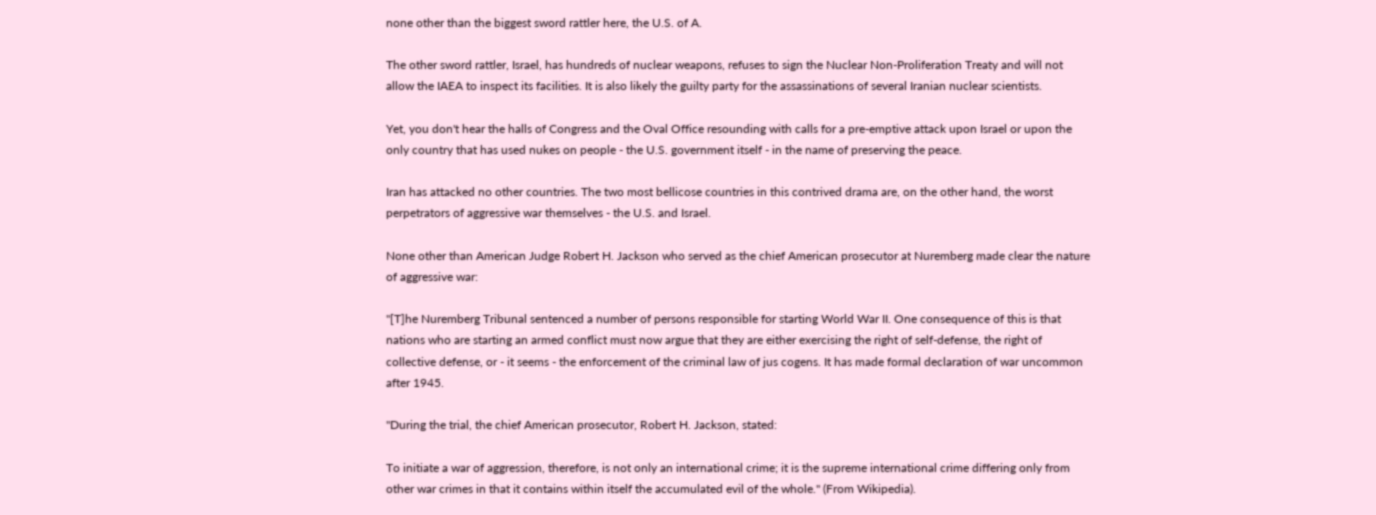none other than the biggest sword rattler here, the U.S. of A.

The other sword rattler, Israel, has hundreds of nuclear weapons, refuses to sign the Nuclear Non-Proliferation Treaty and will not allow the IAEA to inspect its facilities. It is also likely the guilty party for the assassinations of several Iranian nuclear scientists.

Yet, you don't hear the halls of Congress and the Oval Office resounding with calls for a pre-emptive attack upon Israel or upon the only country that has used nukes on people - the U.S. government itself - in the name of preserving the peace.

Iran has attacked no other countries. The two most bellicose countries in this contrived drama are, on the other hand, the worst perpetrators of aggressive war themselves - the U.S. and Israel.

None other than American Judge Robert H. Jackson who served as the chief American prosecutor at Nuremberg made clear the nature of aggressive war:

"[T]he Nuremberg Tribunal sentenced a number of persons responsible for starting World War II. One consequence of this is that nations who are starting an armed conflict must now argue that they are either exercising the right of self-defense, the right of collective defense, or - it seems - the enforcement of the criminal law of jus cogens. It has made formal declaration of war uncommon after 1945.

"During the trial, the chief American prosecutor, Robert H. Jackson, stated:

To initiate a war of aggression, therefore, is not only an international crime; it is the supreme international crime differing only from other war crimes in that it contains within itself the accumulated evil of the whole." (From Wikipedia).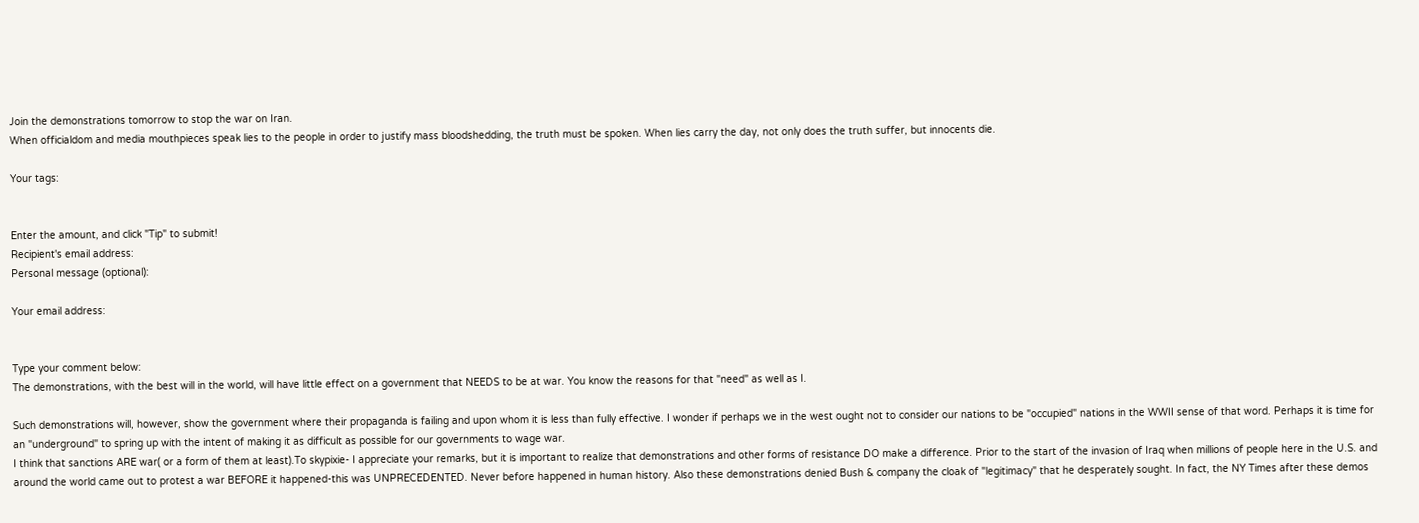Join the demonstrations tomorrow to stop the war on Iran.
When officialdom and media mouthpieces speak lies to the people in order to justify mass bloodshedding, the truth must be spoken. When lies carry the day, not only does the truth suffer, but innocents die.

Your tags:


Enter the amount, and click "Tip" to submit!
Recipient's email address:
Personal message (optional):

Your email address:


Type your comment below:
The demonstrations, with the best will in the world, will have little effect on a government that NEEDS to be at war. You know the reasons for that "need" as well as I.

Such demonstrations will, however, show the government where their propaganda is failing and upon whom it is less than fully effective. I wonder if perhaps we in the west ought not to consider our nations to be "occupied" nations in the WWII sense of that word. Perhaps it is time for an "underground" to spring up with the intent of making it as difficult as possible for our governments to wage war.
I think that sanctions ARE war( or a form of them at least).To skypixie- I appreciate your remarks, but it is important to realize that demonstrations and other forms of resistance DO make a difference. Prior to the start of the invasion of Iraq when millions of people here in the U.S. and around the world came out to protest a war BEFORE it happened-this was UNPRECEDENTED. Never before happened in human history. Also these demonstrations denied Bush & company the cloak of "legitimacy" that he desperately sought. In fact, the NY Times after these demos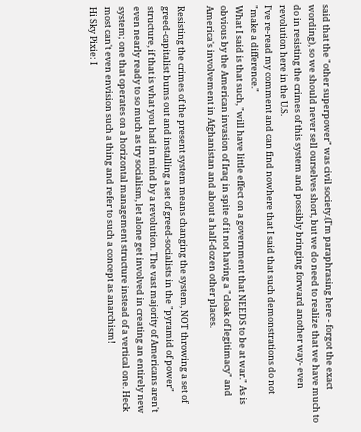said that the "other superpower" was civil society.(I'm paraphrasing here - forgot the exact wording), so we should never sell ourselves short, but we do need to realize that we have much to do in resisting the crimes of this system and possibly bringing forward another way- even revolution here in the U.S.
I've re-read my comment and can find nowhere that I said that such demonstrations do not "make a difference."
What I said is that such, "will have little effect on a government that NEEDS to be at war." As is obvious by the American invasion of Iraq in spite of it not having a "cloak of legitimacy" and America's involvement in Afghanistan and about a half-dozen other places.

Resisting the crimes of the present system means changing the system, NOT throwing a set of greed-capitalist bums out and installing a set of greed-socialists in the "pyramid of power" structure, if that is what you had in mind by a revolution. The vast majority of Americans aren't even nearly ready to so much as try socialism, let alone get involved in creating an entirely new system; one that operates on a horizontal management structure instead of a vertical one. Heck most can't even envision such a thing and refer to such a concept as anarchism!
Hi Sky Pixie: I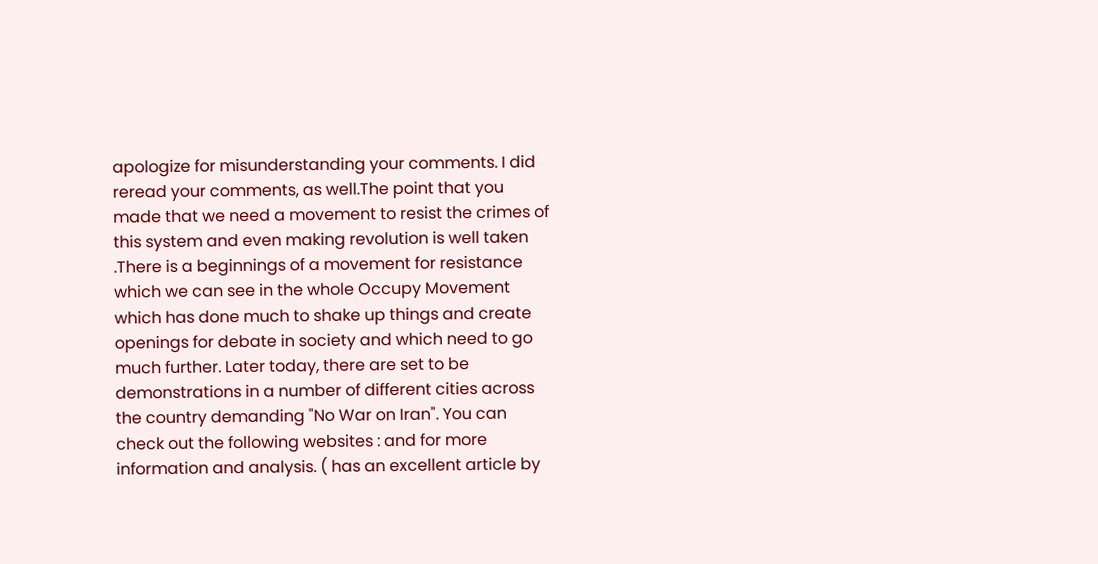apologize for misunderstanding your comments. I did reread your comments, as well.The point that you made that we need a movement to resist the crimes of this system and even making revolution is well taken .There is a beginnings of a movement for resistance which we can see in the whole Occupy Movement which has done much to shake up things and create openings for debate in society and which need to go much further. Later today, there are set to be demonstrations in a number of different cities across the country demanding "No War on Iran". You can check out the following websites : and for more information and analysis. ( has an excellent article by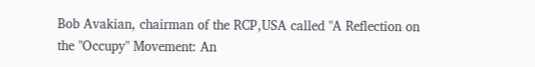Bob Avakian, chairman of the RCP,USA called "A Reflection on the "Occupy" Movement: An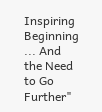Inspiring Beginning ... And the Need to Go Further"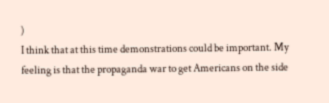)
I think that at this time demonstrations could be important. My feeling is that the propaganda war to get Americans on the side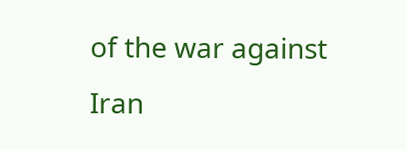of the war against Iran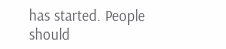has started. People should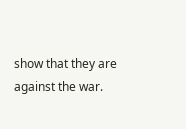show that they are against the war.